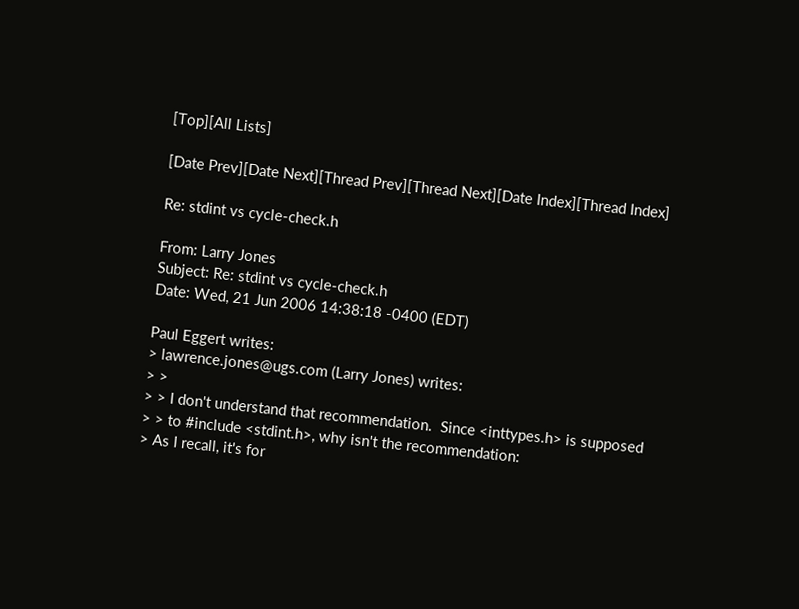[Top][All Lists]

[Date Prev][Date Next][Thread Prev][Thread Next][Date Index][Thread Index]

Re: stdint vs cycle-check.h

From: Larry Jones
Subject: Re: stdint vs cycle-check.h
Date: Wed, 21 Jun 2006 14:38:18 -0400 (EDT)

Paul Eggert writes:
> lawrence.jones@ugs.com (Larry Jones) writes:
> >
> > I don't understand that recommendation.  Since <inttypes.h> is supposed
> > to #include <stdint.h>, why isn't the recommendation:
> As I recall, it's for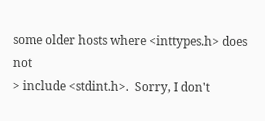some older hosts where <inttypes.h> does not
> include <stdint.h>.  Sorry, I don't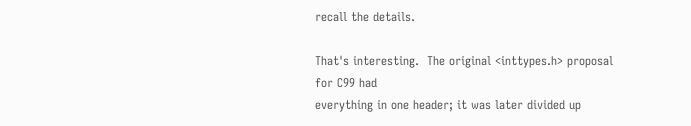recall the details.

That's interesting.  The original <inttypes.h> proposal for C99 had
everything in one header; it was later divided up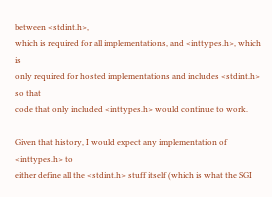between <stdint.h>,
which is required for all implementations, and <inttypes.h>, which is
only required for hosted implementations and includes <stdint.h> so that
code that only included <inttypes.h> would continue to work.

Given that history, I would expect any implementation of <inttypes.h> to
either define all the <stdint.h> stuff itself (which is what the SGI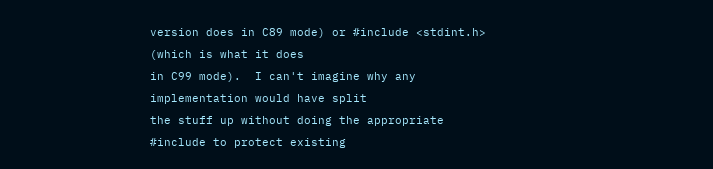version does in C89 mode) or #include <stdint.h> (which is what it does
in C99 mode).  I can't imagine why any implementation would have split
the stuff up without doing the appropriate #include to protect existing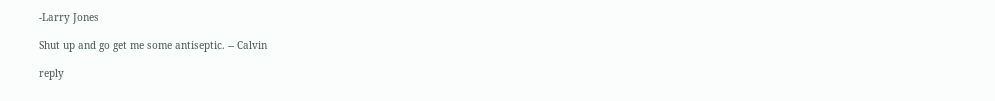-Larry Jones

Shut up and go get me some antiseptic. -- Calvin

reply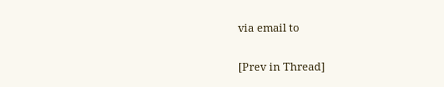via email to

[Prev in Thread]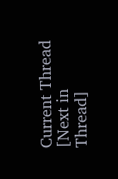Current Thread [Next in Thread]